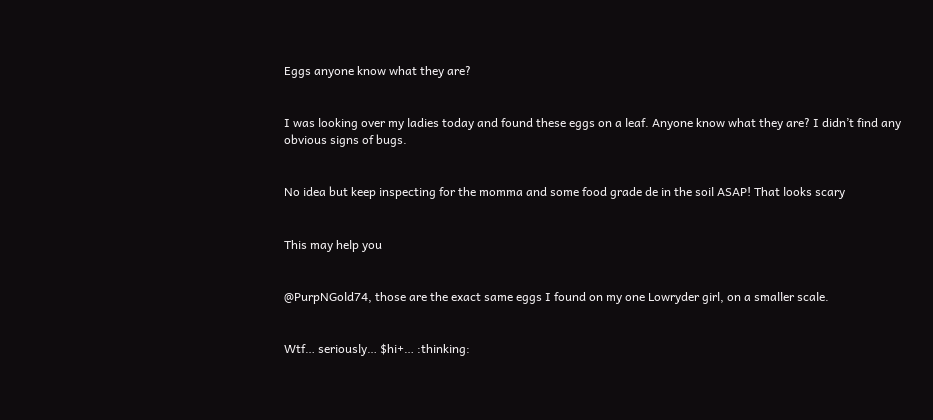Eggs anyone know what they are?


I was looking over my ladies today and found these eggs on a leaf. Anyone know what they are? I didn’t find any obvious signs of bugs.


No idea but keep inspecting for the momma and some food grade de in the soil ASAP! That looks scary


This may help you


@PurpNGold74, those are the exact same eggs I found on my one Lowryder girl, on a smaller scale.


Wtf… seriously… $hi+… :thinking: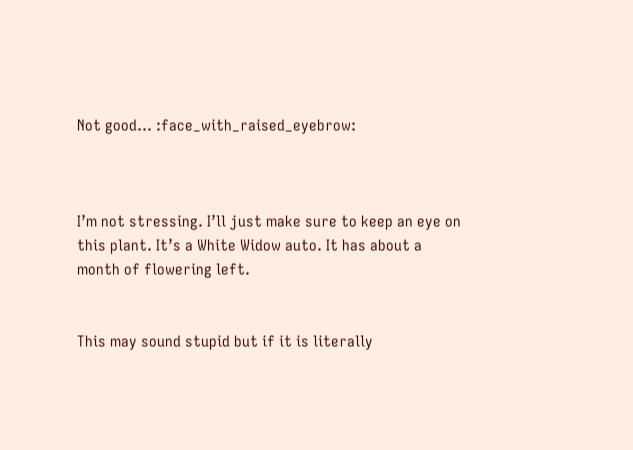Not good… :face_with_raised_eyebrow:



I’m not stressing. I’ll just make sure to keep an eye on this plant. It’s a White Widow auto. It has about a month of flowering left.


This may sound stupid but if it is literally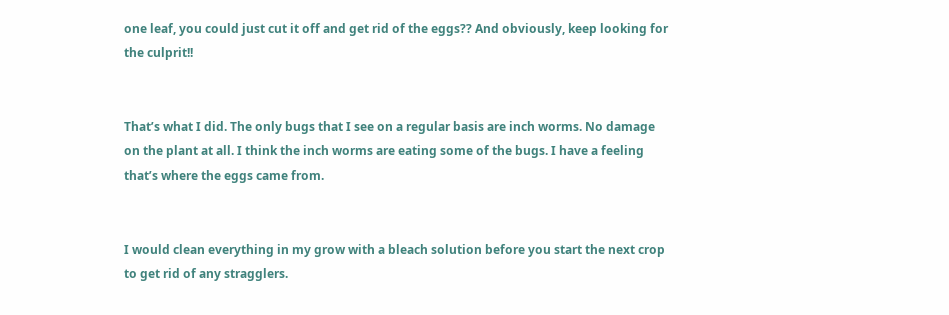one leaf, you could just cut it off and get rid of the eggs?? And obviously, keep looking for the culprit!!


That’s what I did. The only bugs that I see on a regular basis are inch worms. No damage on the plant at all. I think the inch worms are eating some of the bugs. I have a feeling that’s where the eggs came from.


I would clean everything in my grow with a bleach solution before you start the next crop to get rid of any stragglers.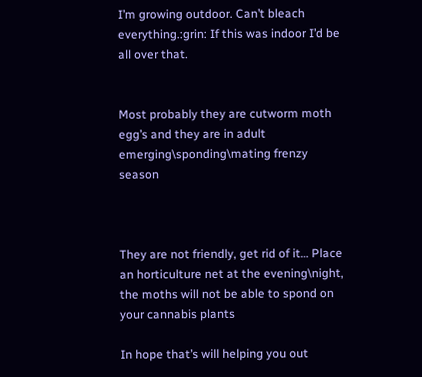I’m growing outdoor. Can’t bleach everything.:grin: If this was indoor I’d be all over that.


Most probably they are cutworm moth egg’s and they are in adult emerging\sponding\mating frenzy season



They are not friendly, get rid of it… Place an horticulture net at the evening\night, the moths will not be able to spond on your cannabis plants

In hope that’s will helping you out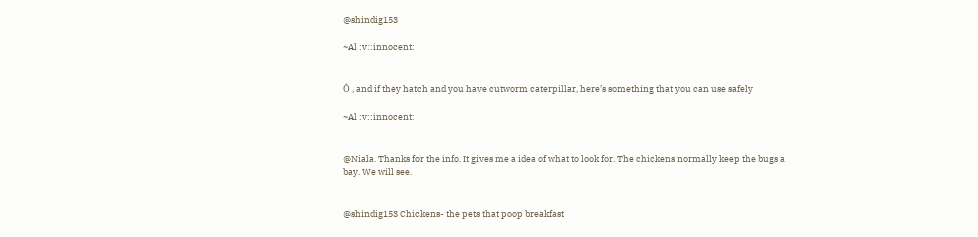@shindig153

~Al :v::innocent:


Ô , and if they hatch and you have cutworm caterpillar, here’s something that you can use safely

~Al :v::innocent:


@Niala. Thanks for the info. It gives me a idea of what to look for. The chickens normally keep the bugs a bay. We will see.


@shindig153 Chickens- the pets that poop breakfast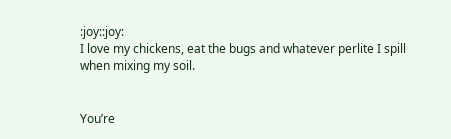:joy::joy:
I love my chickens, eat the bugs and whatever perlite I spill when mixing my soil.


You’re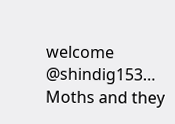welcome @shindig153… Moths and they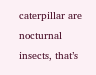caterpillar are nocturnal insects, that’s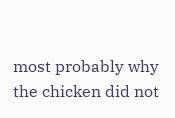most probably why the chicken did not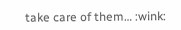take care of them… :wink: